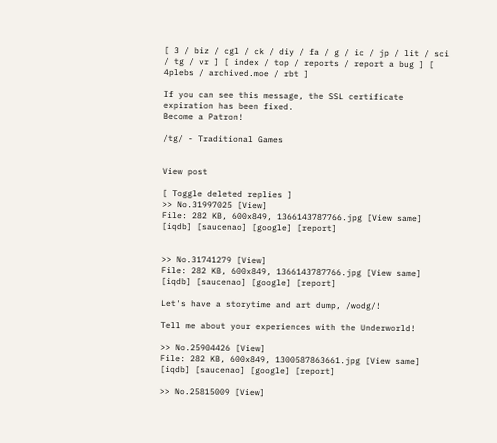[ 3 / biz / cgl / ck / diy / fa / g / ic / jp / lit / sci / tg / vr ] [ index / top / reports / report a bug ] [ 4plebs / archived.moe / rbt ]

If you can see this message, the SSL certificate expiration has been fixed.
Become a Patron!

/tg/ - Traditional Games


View post

[ Toggle deleted replies ]
>> No.31997025 [View]
File: 282 KB, 600x849, 1366143787766.jpg [View same] [iqdb] [saucenao] [google] [report]


>> No.31741279 [View]
File: 282 KB, 600x849, 1366143787766.jpg [View same] [iqdb] [saucenao] [google] [report]

Let's have a storytime and art dump, /wodg/!

Tell me about your experiences with the Underworld!

>> No.25904426 [View]
File: 282 KB, 600x849, 1300587863661.jpg [View same] [iqdb] [saucenao] [google] [report]

>> No.25815009 [View]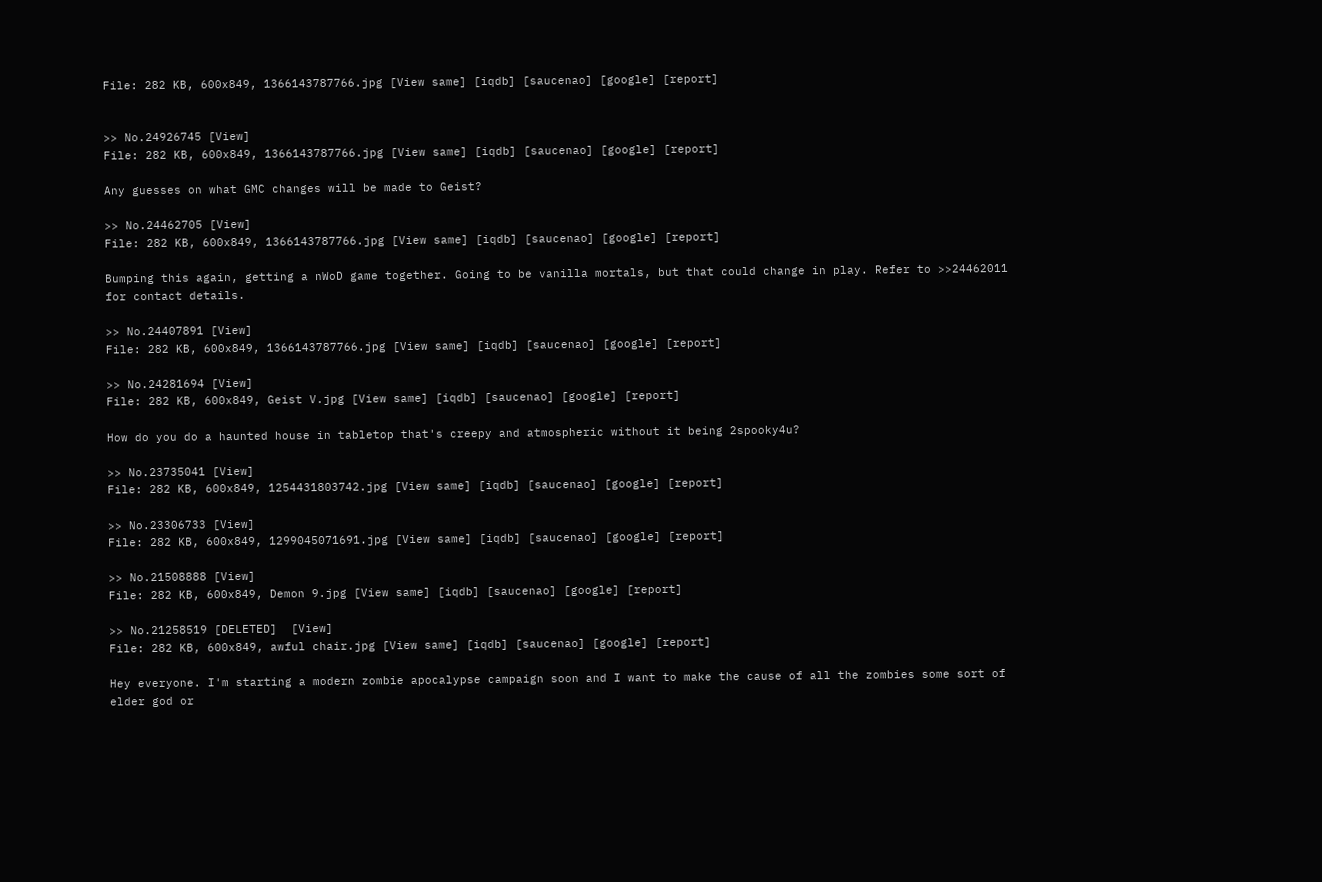File: 282 KB, 600x849, 1366143787766.jpg [View same] [iqdb] [saucenao] [google] [report]


>> No.24926745 [View]
File: 282 KB, 600x849, 1366143787766.jpg [View same] [iqdb] [saucenao] [google] [report]

Any guesses on what GMC changes will be made to Geist?

>> No.24462705 [View]
File: 282 KB, 600x849, 1366143787766.jpg [View same] [iqdb] [saucenao] [google] [report]

Bumping this again, getting a nWoD game together. Going to be vanilla mortals, but that could change in play. Refer to >>24462011 for contact details.

>> No.24407891 [View]
File: 282 KB, 600x849, 1366143787766.jpg [View same] [iqdb] [saucenao] [google] [report]

>> No.24281694 [View]
File: 282 KB, 600x849, Geist V.jpg [View same] [iqdb] [saucenao] [google] [report]

How do you do a haunted house in tabletop that's creepy and atmospheric without it being 2spooky4u?

>> No.23735041 [View]
File: 282 KB, 600x849, 1254431803742.jpg [View same] [iqdb] [saucenao] [google] [report]

>> No.23306733 [View]
File: 282 KB, 600x849, 1299045071691.jpg [View same] [iqdb] [saucenao] [google] [report]

>> No.21508888 [View]
File: 282 KB, 600x849, Demon 9.jpg [View same] [iqdb] [saucenao] [google] [report]

>> No.21258519 [DELETED]  [View]
File: 282 KB, 600x849, awful chair.jpg [View same] [iqdb] [saucenao] [google] [report]

Hey everyone. I'm starting a modern zombie apocalypse campaign soon and I want to make the cause of all the zombies some sort of elder god or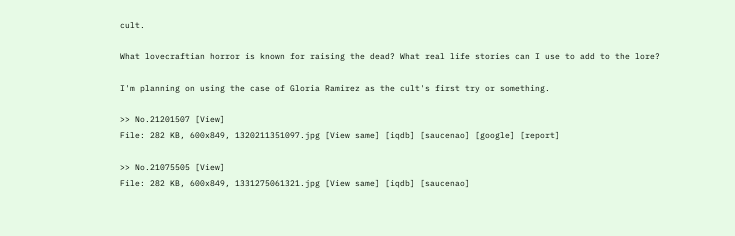cult.

What lovecraftian horror is known for raising the dead? What real life stories can I use to add to the lore?

I'm planning on using the case of Gloria Ramirez as the cult's first try or something.

>> No.21201507 [View]
File: 282 KB, 600x849, 1320211351097.jpg [View same] [iqdb] [saucenao] [google] [report]

>> No.21075505 [View]
File: 282 KB, 600x849, 1331275061321.jpg [View same] [iqdb] [saucenao]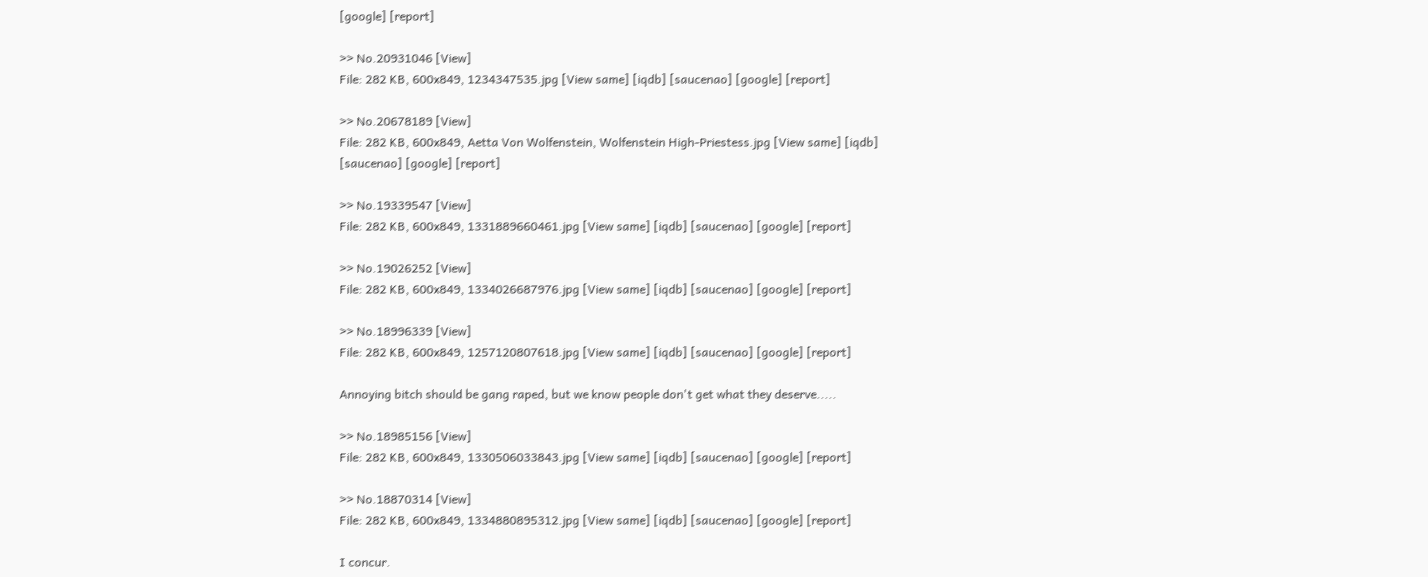[google] [report]

>> No.20931046 [View]
File: 282 KB, 600x849, 1234347535.jpg [View same] [iqdb] [saucenao] [google] [report]

>> No.20678189 [View]
File: 282 KB, 600x849, Aetta Von Wolfenstein, Wolfenstein High-Priestess.jpg [View same] [iqdb] [saucenao] [google] [report]

>> No.19339547 [View]
File: 282 KB, 600x849, 1331889660461.jpg [View same] [iqdb] [saucenao] [google] [report]

>> No.19026252 [View]
File: 282 KB, 600x849, 1334026687976.jpg [View same] [iqdb] [saucenao] [google] [report]

>> No.18996339 [View]
File: 282 KB, 600x849, 1257120807618.jpg [View same] [iqdb] [saucenao] [google] [report]

Annoying bitch should be gang raped, but we know people don't get what they deserve.....

>> No.18985156 [View]
File: 282 KB, 600x849, 1330506033843.jpg [View same] [iqdb] [saucenao] [google] [report]

>> No.18870314 [View]
File: 282 KB, 600x849, 1334880895312.jpg [View same] [iqdb] [saucenao] [google] [report]

I concur.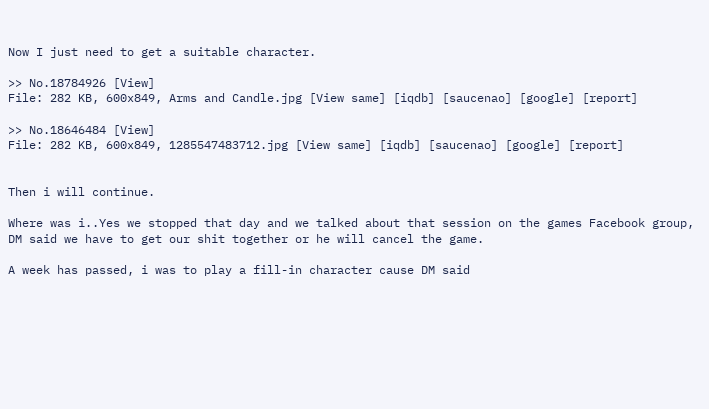Now I just need to get a suitable character.

>> No.18784926 [View]
File: 282 KB, 600x849, Arms and Candle.jpg [View same] [iqdb] [saucenao] [google] [report]

>> No.18646484 [View]
File: 282 KB, 600x849, 1285547483712.jpg [View same] [iqdb] [saucenao] [google] [report]


Then i will continue.

Where was i..Yes we stopped that day and we talked about that session on the games Facebook group, DM said we have to get our shit together or he will cancel the game.

A week has passed, i was to play a fill-in character cause DM said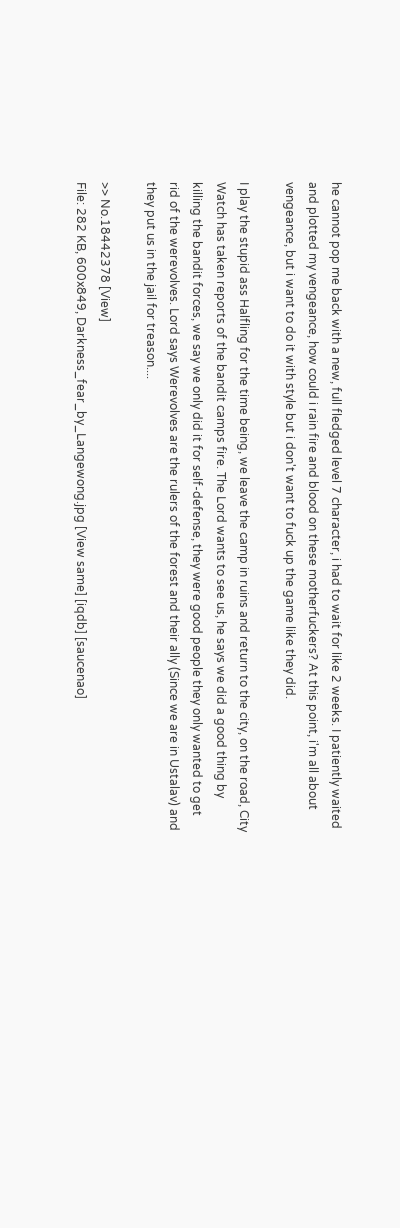he cannot pop me back with a new, full fledged level 7 character, i had to wait for like 2 weeks. I patiently waited and plotted my vengeance, how could i rain fire and blood on these motherfuckers? At this point, i'm all about vengeance, but i want to do it with style but i don't want to fuck up the game like they did.

I play the stupid ass Halfling for the time being, we leave the camp in ruins and return to the city, on the road, City Watch has taken reports of the bandit camps fire. The Lord wants to see us, he says we did a good thing by killing the bandit forces, we say we only did it for self-defense, they were good people they only wanted to get rid of the werevolves. Lord says Werevolves are the rulers of the forest and their ally (Since we are in Ustalav) and they put us in the jail for treason....

>> No.18442378 [View]
File: 282 KB, 600x849, Darkness_fear_by_Langewong.jpg [View same] [iqdb] [saucenao]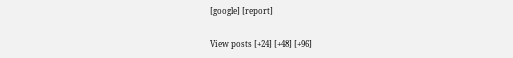[google] [report]

View posts [+24] [+48] [+96]